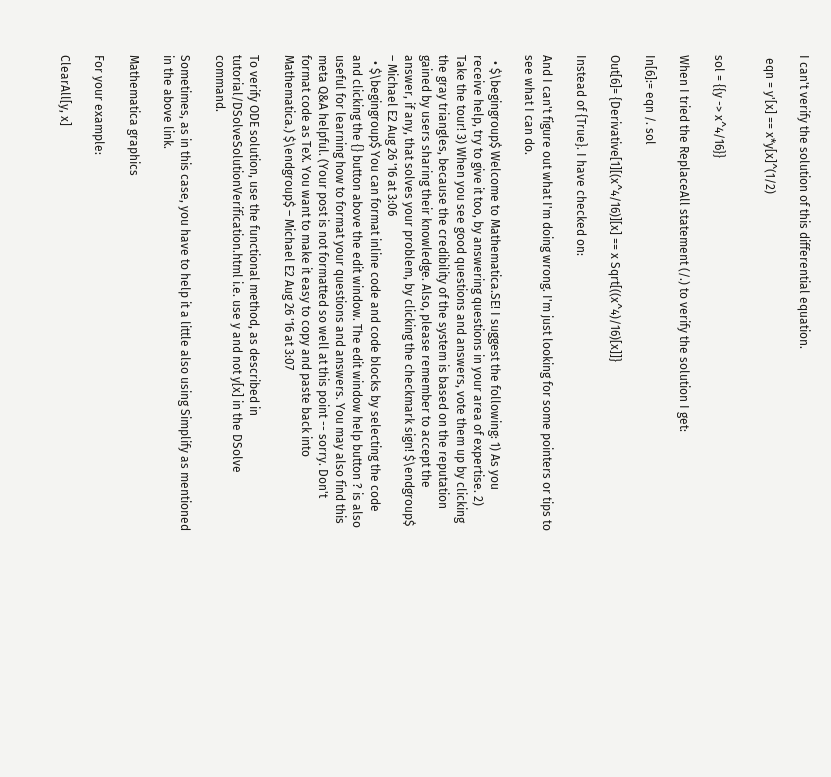I can't verify the solution of this differential equation.

 eqn = y'[x] == x*y[x]^(1/2)


sol = {{y -> x^4/16}}

When I tried the ReplaceAll statement (/.) to verify the solution I get:

In[6]:= eqn /. sol

Out[6]= {Derivative[1][(x^4/16)][x] == x Sqrt[((x^4)/16)[x]]}

Instead of {True}. I have checked on:

And I can't figure out what I'm doing wrong. I'm just looking for some pointers or tips to see what I can do.

  • $\begingroup$ Welcome to Mathematica.SE! I suggest the following: 1) As you receive help, try to give it too, by answering questions in your area of expertise. 2) Take the tour! 3) When you see good questions and answers, vote them up by clicking the gray triangles, because the credibility of the system is based on the reputation gained by users sharing their knowledge. Also, please remember to accept the answer, if any, that solves your problem, by clicking the checkmark sign! $\endgroup$ – Michael E2 Aug 26 '16 at 3:06
  • $\begingroup$ You can format inline code and code blocks by selecting the code and clicking the {} button above the edit window. The edit window help button ? is also useful for learning how to format your questions and answers. You may also find this meta Q&A helpful. (Your post is not formatted so well at this point -- sorry. Don't format code as TeX. You want to make it easy to copy and paste back into Mathematica.) $\endgroup$ – Michael E2 Aug 26 '16 at 3:07

To verify ODE solution, use the functional method, as described in tutorial/DSolveSolutionVerification.html i.e. use y and not y[x] in the DSolve command.

Sometimes, as in this case, you have to help it a little also using Simplify as mentioned in the above link.

Mathematica graphics

For your example:

ClearAll[y, x]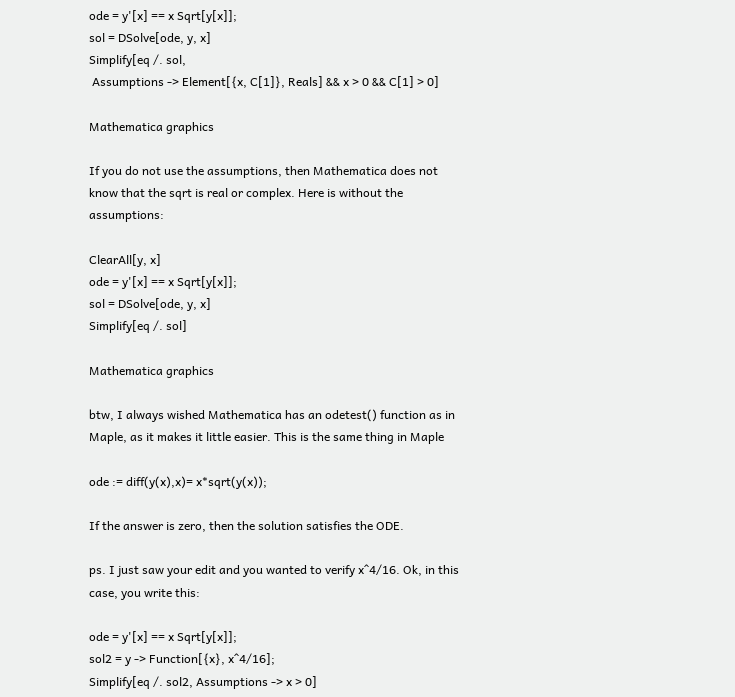ode = y'[x] == x Sqrt[y[x]];
sol = DSolve[ode, y, x]
Simplify[eq /. sol,
 Assumptions -> Element[{x, C[1]}, Reals] && x > 0 && C[1] > 0]

Mathematica graphics

If you do not use the assumptions, then Mathematica does not know that the sqrt is real or complex. Here is without the assumptions:

ClearAll[y, x]
ode = y'[x] == x Sqrt[y[x]];
sol = DSolve[ode, y, x]
Simplify[eq /. sol]

Mathematica graphics

btw, I always wished Mathematica has an odetest() function as in Maple, as it makes it little easier. This is the same thing in Maple

ode := diff(y(x),x)= x*sqrt(y(x));

If the answer is zero, then the solution satisfies the ODE.

ps. I just saw your edit and you wanted to verify x^4/16. Ok, in this case, you write this:

ode = y'[x] == x Sqrt[y[x]];
sol2 = y -> Function[{x}, x^4/16];
Simplify[eq /. sol2, Assumptions -> x > 0]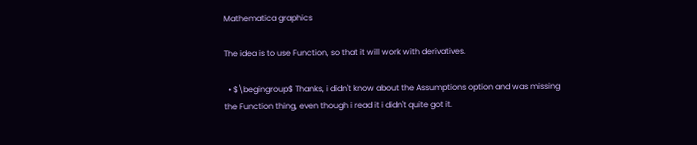Mathematica graphics

The idea is to use Function, so that it will work with derivatives.

  • $\begingroup$ Thanks, i didn't know about the Assumptions option and was missing the Function thing, even though i read it i didn't quite got it.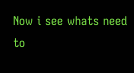Now i see whats need to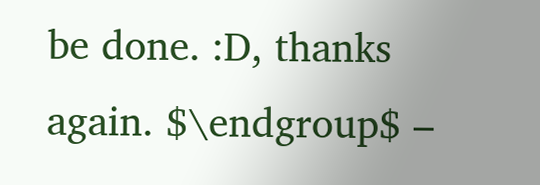be done. :D, thanks again. $\endgroup$ –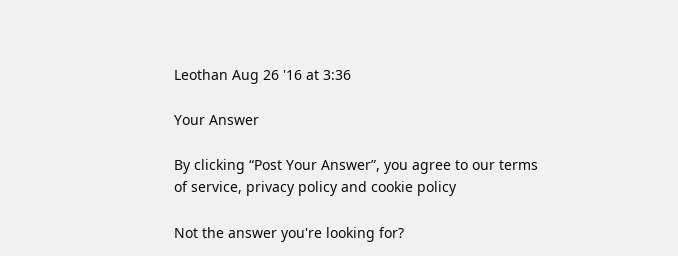Leothan Aug 26 '16 at 3:36

Your Answer

By clicking “Post Your Answer”, you agree to our terms of service, privacy policy and cookie policy

Not the answer you're looking for?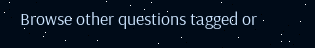Browse other questions tagged or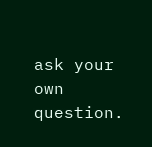ask your own question.